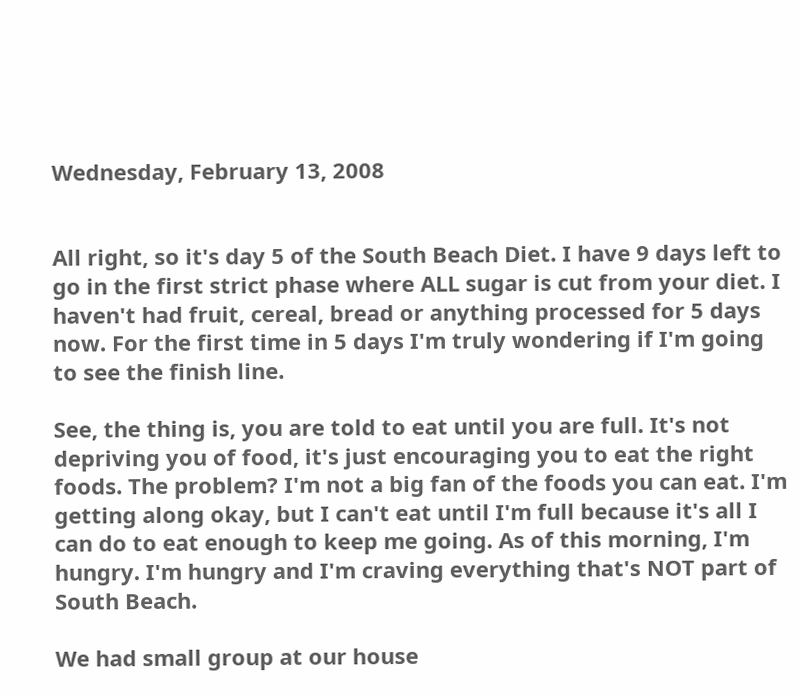Wednesday, February 13, 2008


All right, so it's day 5 of the South Beach Diet. I have 9 days left to go in the first strict phase where ALL sugar is cut from your diet. I haven't had fruit, cereal, bread or anything processed for 5 days now. For the first time in 5 days I'm truly wondering if I'm going to see the finish line.

See, the thing is, you are told to eat until you are full. It's not depriving you of food, it's just encouraging you to eat the right foods. The problem? I'm not a big fan of the foods you can eat. I'm getting along okay, but I can't eat until I'm full because it's all I can do to eat enough to keep me going. As of this morning, I'm hungry. I'm hungry and I'm craving everything that's NOT part of South Beach.

We had small group at our house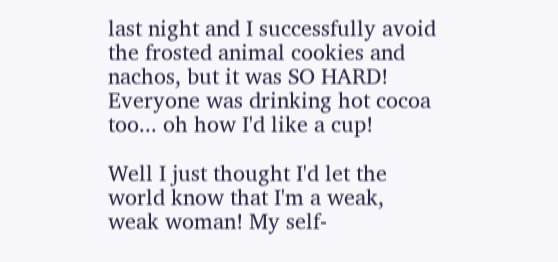last night and I successfully avoid the frosted animal cookies and nachos, but it was SO HARD! Everyone was drinking hot cocoa too... oh how I'd like a cup!

Well I just thought I'd let the world know that I'm a weak, weak woman! My self-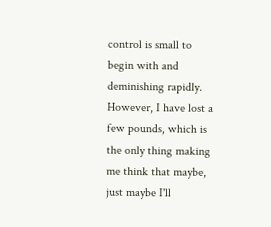control is small to begin with and deminishing rapidly. However, I have lost a few pounds, which is the only thing making me think that maybe, just maybe I'll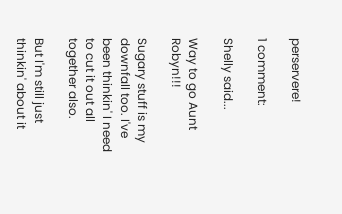perservere!

1 comment:

Shelly said...

Way to go Aunt Robyn!!!

Sugary stuff is my downfall too. I've been thinkin' I need to cut it out all together also.

But I'm still just thinkin' about it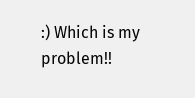:) Which is my problem!!